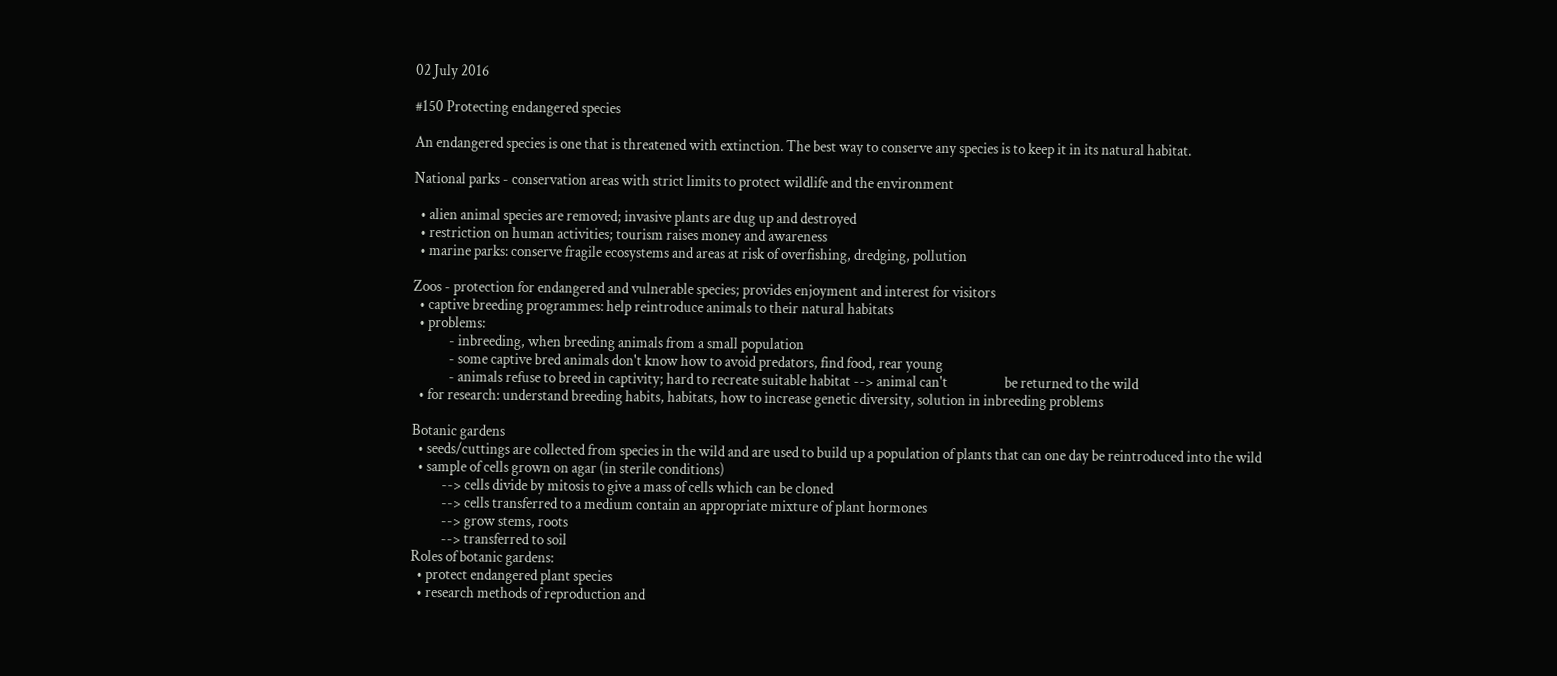02 July 2016

#150 Protecting endangered species

An endangered species is one that is threatened with extinction. The best way to conserve any species is to keep it in its natural habitat.

National parks - conservation areas with strict limits to protect wildlife and the environment

  • alien animal species are removed; invasive plants are dug up and destroyed
  • restriction on human activities; tourism raises money and awareness
  • marine parks: conserve fragile ecosystems and areas at risk of overfishing, dredging, pollution

Zoos - protection for endangered and vulnerable species; provides enjoyment and interest for visitors
  • captive breeding programmes: help reintroduce animals to their natural habitats
  • problems:
            - inbreeding, when breeding animals from a small population
            - some captive bred animals don't know how to avoid predators, find food, rear young
            - animals refuse to breed in captivity; hard to recreate suitable habitat --> animal can't                   be returned to the wild
  • for research: understand breeding habits, habitats, how to increase genetic diversity, solution in inbreeding problems

Botanic gardens
  • seeds/cuttings are collected from species in the wild and are used to build up a population of plants that can one day be reintroduced into the wild
  • sample of cells grown on agar (in sterile conditions)
          --> cells divide by mitosis to give a mass of cells which can be cloned
          --> cells transferred to a medium contain an appropriate mixture of plant hormones
          --> grow stems, roots
          --> transferred to soil
Roles of botanic gardens:
  • protect endangered plant species
  • research methods of reproduction and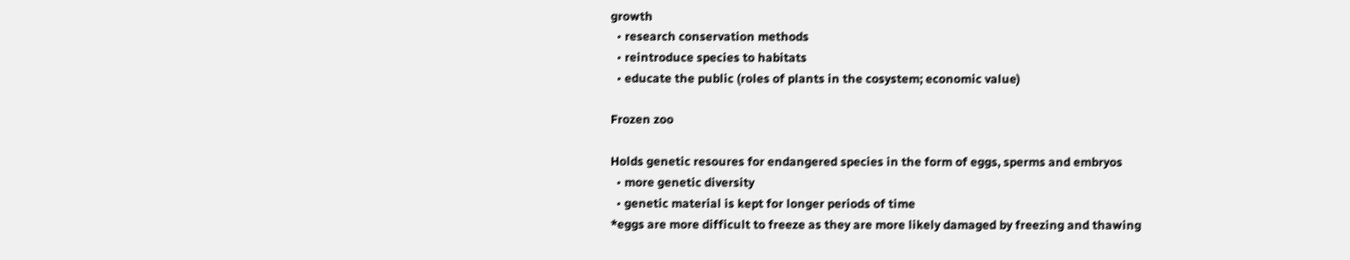growth
  • research conservation methods
  • reintroduce species to habitats
  • educate the public (roles of plants in the cosystem; economic value)

Frozen zoo

Holds genetic resoures for endangered species in the form of eggs, sperms and embryos
  • more genetic diversity
  • genetic material is kept for longer periods of time
*eggs are more difficult to freeze as they are more likely damaged by freezing and thawing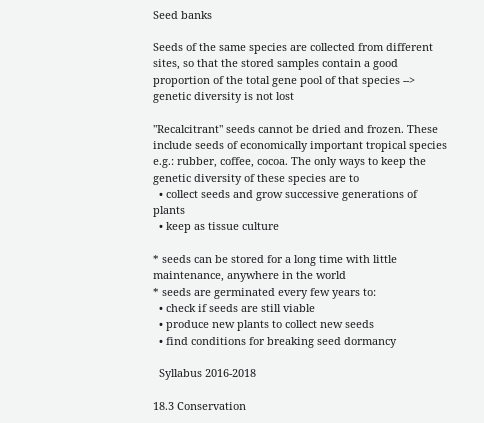Seed banks

Seeds of the same species are collected from different sites, so that the stored samples contain a good proportion of the total gene pool of that species --> genetic diversity is not lost

"Recalcitrant" seeds cannot be dried and frozen. These include seeds of economically important tropical species e.g.: rubber, coffee, cocoa. The only ways to keep the genetic diversity of these species are to
  • collect seeds and grow successive generations of plants
  • keep as tissue culture

* seeds can be stored for a long time with little maintenance, anywhere in the world
* seeds are germinated every few years to:
  • check if seeds are still viable
  • produce new plants to collect new seeds
  • find conditions for breaking seed dormancy

  Syllabus 2016-2018

18.3 Conservation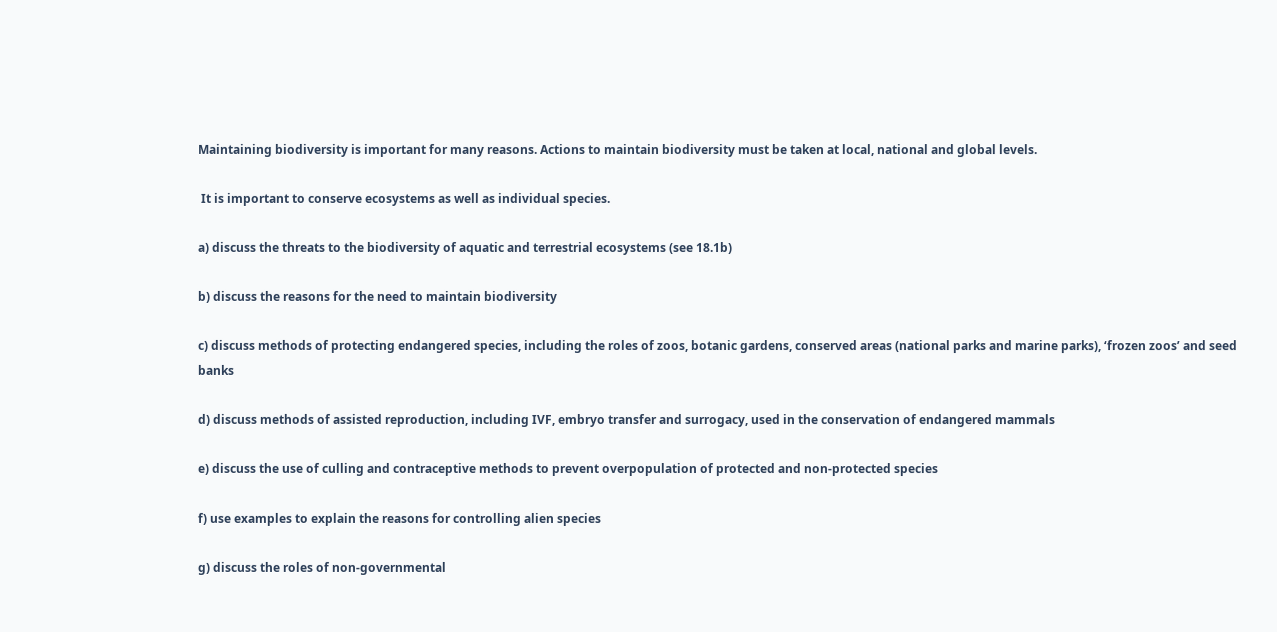Maintaining biodiversity is important for many reasons. Actions to maintain biodiversity must be taken at local, national and global levels.

 It is important to conserve ecosystems as well as individual species.

a) discuss the threats to the biodiversity of aquatic and terrestrial ecosystems (see 18.1b)

b) discuss the reasons for the need to maintain biodiversity

c) discuss methods of protecting endangered species, including the roles of zoos, botanic gardens, conserved areas (national parks and marine parks), ‘frozen zoos’ and seed banks

d) discuss methods of assisted reproduction, including IVF, embryo transfer and surrogacy, used in the conservation of endangered mammals

e) discuss the use of culling and contraceptive methods to prevent overpopulation of protected and non-protected species

f) use examples to explain the reasons for controlling alien species

g) discuss the roles of non-governmental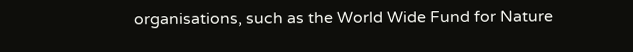organisations, such as the World Wide Fund for Nature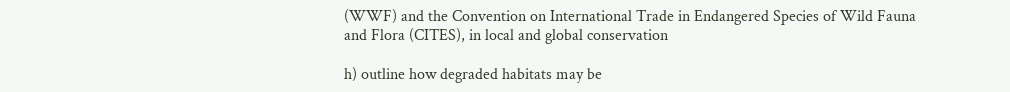(WWF) and the Convention on International Trade in Endangered Species of Wild Fauna and Flora (CITES), in local and global conservation

h) outline how degraded habitats may be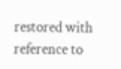restored with reference to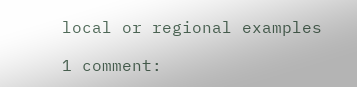local or regional examples

1 comment: